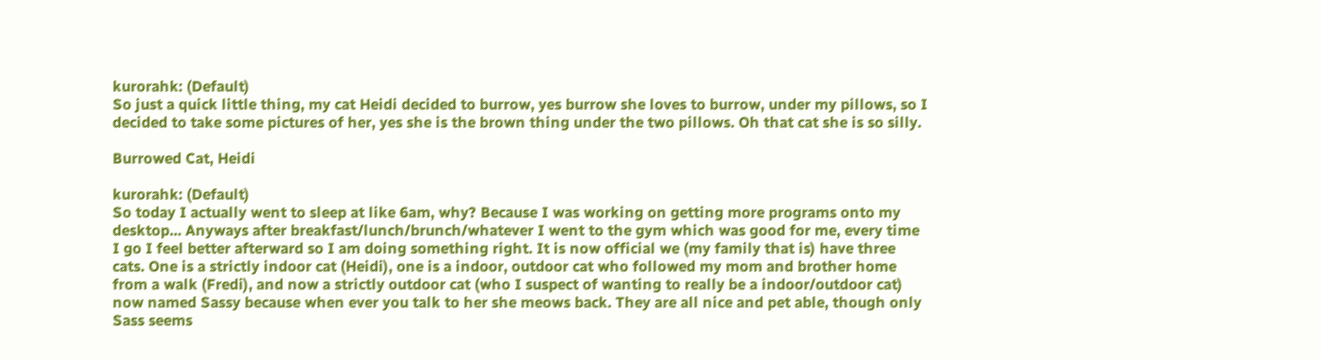kurorahk: (Default)
So just a quick little thing, my cat Heidi decided to burrow, yes burrow she loves to burrow, under my pillows, so I decided to take some pictures of her, yes she is the brown thing under the two pillows. Oh that cat she is so silly.

Burrowed Cat, Heidi

kurorahk: (Default)
So today I actually went to sleep at like 6am, why? Because I was working on getting more programs onto my desktop... Anyways after breakfast/lunch/brunch/whatever I went to the gym which was good for me, every time I go I feel better afterward so I am doing something right. It is now official we (my family that is) have three cats. One is a strictly indoor cat (Heidi), one is a indoor, outdoor cat who followed my mom and brother home from a walk (Fredi), and now a strictly outdoor cat (who I suspect of wanting to really be a indoor/outdoor cat) now named Sassy because when ever you talk to her she meows back. They are all nice and pet able, though only Sass seems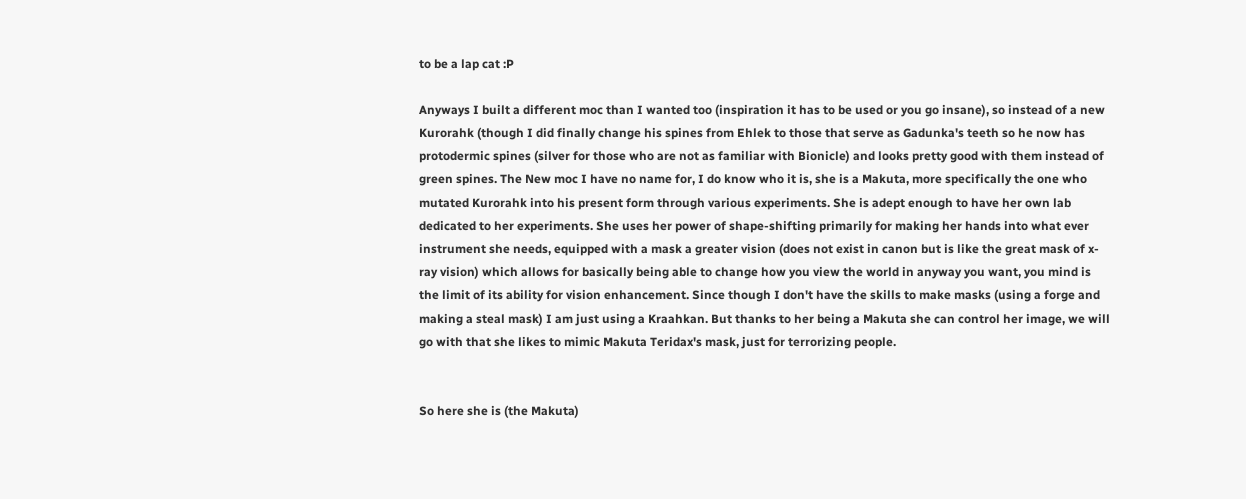to be a lap cat :P

Anyways I built a different moc than I wanted too (inspiration it has to be used or you go insane), so instead of a new Kurorahk (though I did finally change his spines from Ehlek to those that serve as Gadunka's teeth so he now has protodermic spines (silver for those who are not as familiar with Bionicle) and looks pretty good with them instead of green spines. The New moc I have no name for, I do know who it is, she is a Makuta, more specifically the one who mutated Kurorahk into his present form through various experiments. She is adept enough to have her own lab dedicated to her experiments. She uses her power of shape-shifting primarily for making her hands into what ever instrument she needs, equipped with a mask a greater vision (does not exist in canon but is like the great mask of x-ray vision) which allows for basically being able to change how you view the world in anyway you want, you mind is the limit of its ability for vision enhancement. Since though I don't have the skills to make masks (using a forge and making a steal mask) I am just using a Kraahkan. But thanks to her being a Makuta she can control her image, we will go with that she likes to mimic Makuta Teridax's mask, just for terrorizing people.


So here she is (the Makuta)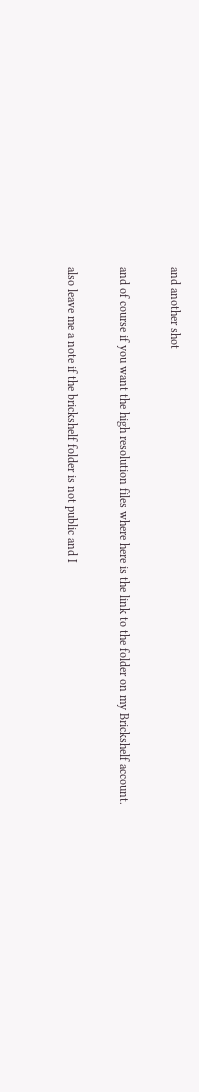and another shot

and of course if you want the high resolution files where here is the link to the folder on my Brickshelf account.

also leave me a note if the brickshelf folder is not public and I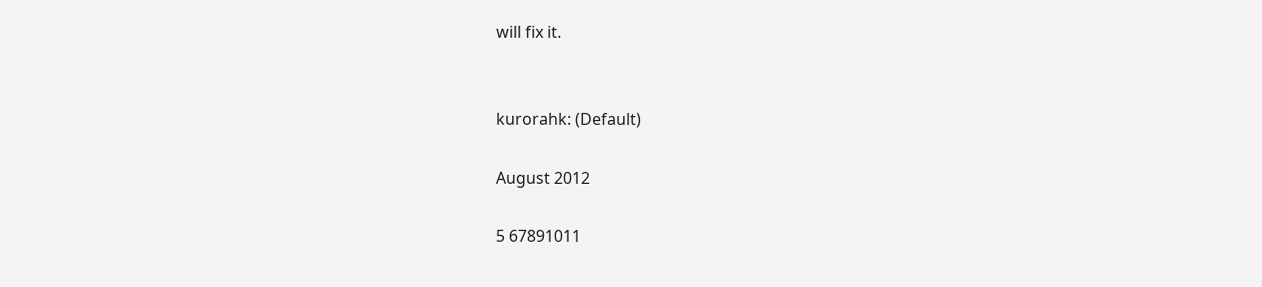will fix it.


kurorahk: (Default)

August 2012

5 67891011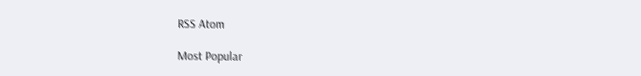RSS Atom

Most Popular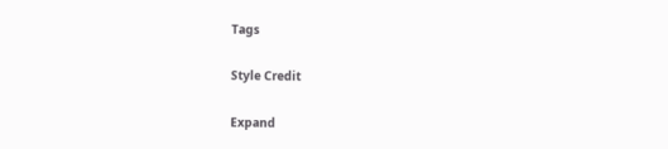Tags

Style Credit

Expand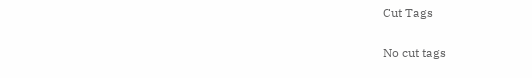Cut Tags

No cut tags